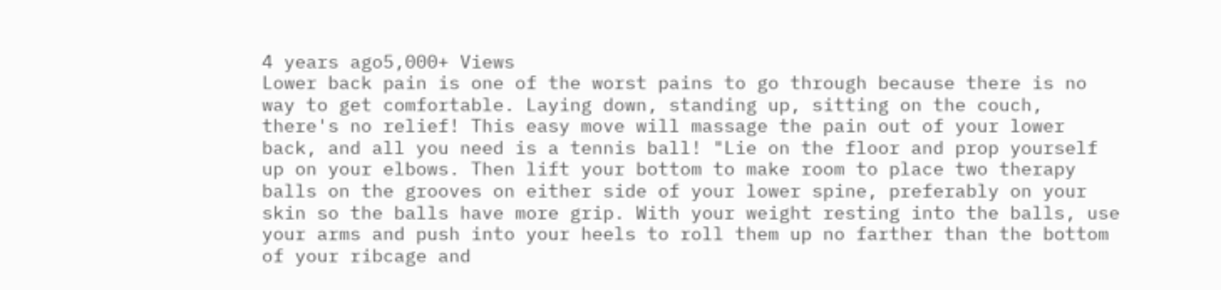4 years ago5,000+ Views
Lower back pain is one of the worst pains to go through because there is no way to get comfortable. Laying down, standing up, sitting on the couch, there's no relief! This easy move will massage the pain out of your lower back, and all you need is a tennis ball! "Lie on the floor and prop yourself up on your elbows. Then lift your bottom to make room to place two therapy balls on the grooves on either side of your lower spine, preferably on your skin so the balls have more grip. With your weight resting into the balls, use your arms and push into your heels to roll them up no farther than the bottom of your ribcage and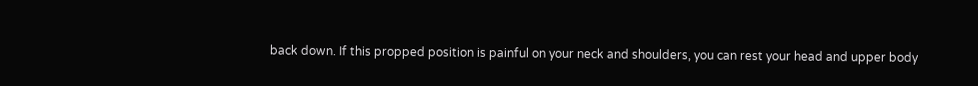back down. If this propped position is painful on your neck and shoulders, you can rest your head and upper body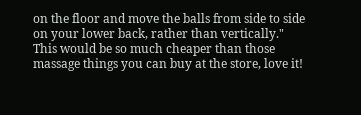on the floor and move the balls from side to side on your lower back, rather than vertically."
This would be so much cheaper than those massage things you can buy at the store, love it!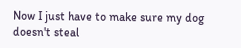Now I just have to make sure my dog doesn't steal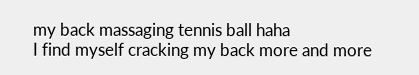my back massaging tennis ball haha
I find myself cracking my back more and more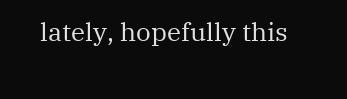lately, hopefully this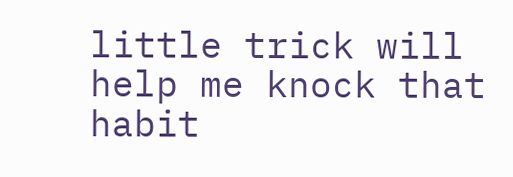little trick will help me knock that habit